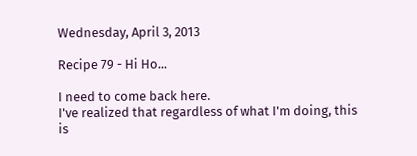Wednesday, April 3, 2013

Recipe 79 - Hi Ho...

I need to come back here.
I've realized that regardless of what I'm doing, this is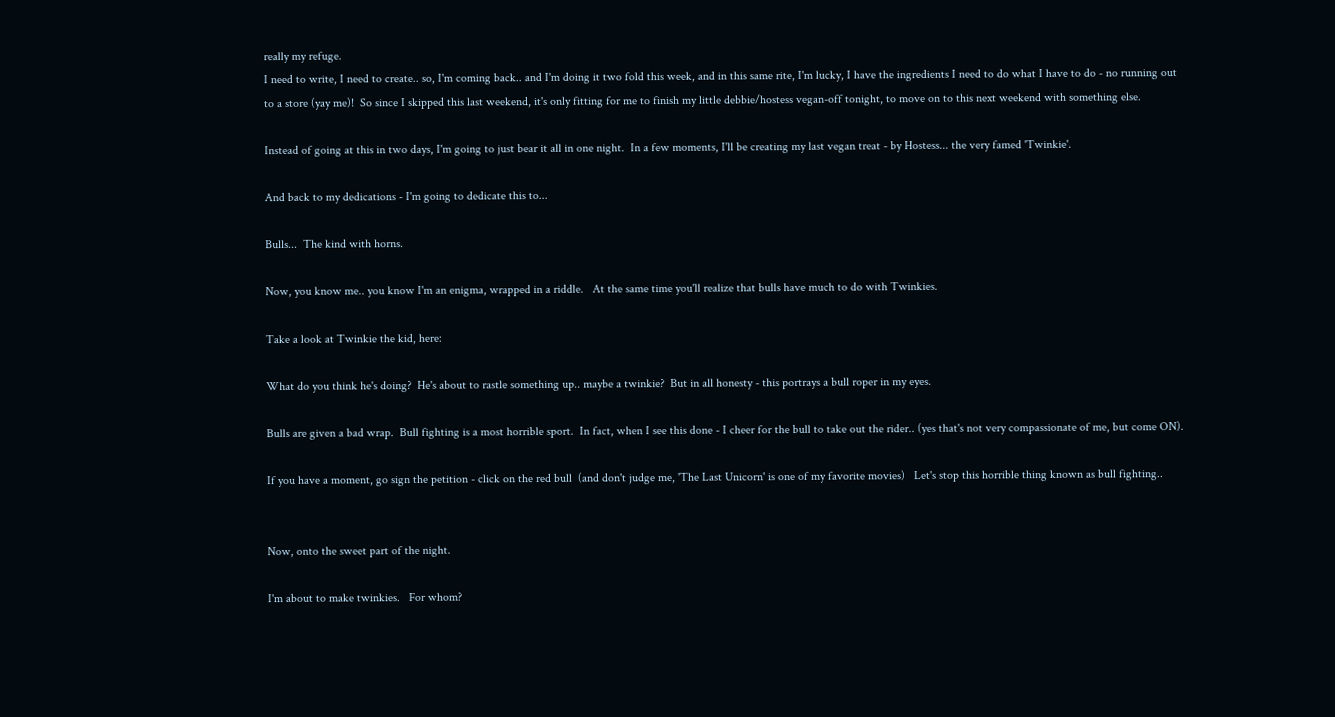really my refuge.
I need to write, I need to create.. so, I'm coming back.. and I'm doing it two fold this week, and in this same rite, I'm lucky, I have the ingredients I need to do what I have to do - no running out to a store (yay me)!  So since I skipped this last weekend, it's only fitting for me to finish my little debbie/hostess vegan-off tonight, to move on to this next weekend with something else.

Instead of going at this in two days, I'm going to just bear it all in one night.  In a few moments, I'll be creating my last vegan treat - by Hostess... the very famed 'Twinkie'.

And back to my dedications - I'm going to dedicate this to...

Bulls...  The kind with horns.

Now, you know me.. you know I'm an enigma, wrapped in a riddle.   At the same time you'll realize that bulls have much to do with Twinkies.

Take a look at Twinkie the kid, here:

What do you think he's doing?  He's about to rastle something up.. maybe a twinkie?  But in all honesty - this portrays a bull roper in my eyes.

Bulls are given a bad wrap.  Bull fighting is a most horrible sport.  In fact, when I see this done - I cheer for the bull to take out the rider.. (yes that's not very compassionate of me, but come ON).

If you have a moment, go sign the petition - click on the red bull  (and don't judge me, 'The Last Unicorn' is one of my favorite movies)   Let's stop this horrible thing known as bull fighting..


Now, onto the sweet part of the night.

I'm about to make twinkies.   For whom?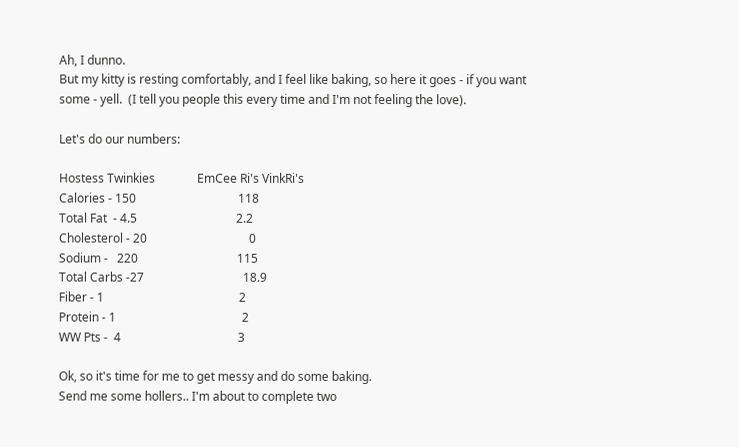Ah, I dunno.
But my kitty is resting comfortably, and I feel like baking, so here it goes - if you want some - yell.  (I tell you people this every time and I'm not feeling the love).

Let's do our numbers:

Hostess Twinkies              EmCee Ri's VinkRi's
Calories - 150                                  118
Total Fat  - 4.5                                 2.2
Cholesterol - 20                                  0
Sodium -   220                                 115
Total Carbs -27                                 18.9
Fiber - 1                                             2
Protein - 1                                          2
WW Pts -  4                                       3

Ok, so it's time for me to get messy and do some baking.
Send me some hollers.. I'm about to complete two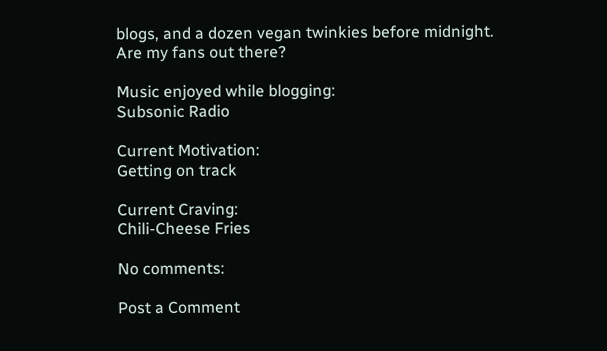blogs, and a dozen vegan twinkies before midnight.
Are my fans out there?

Music enjoyed while blogging:
Subsonic Radio

Current Motivation:
Getting on track

Current Craving:
Chili-Cheese Fries

No comments:

Post a Comment